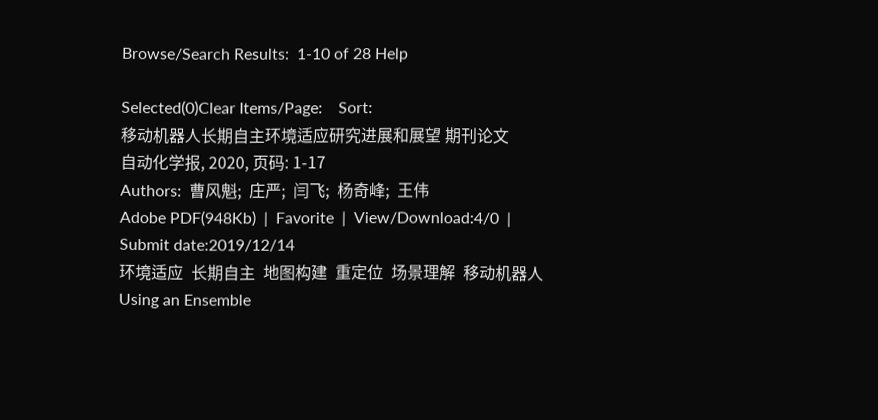Browse/Search Results:  1-10 of 28 Help

Selected(0)Clear Items/Page:    Sort:
移动机器人长期自主环境适应研究进展和展望 期刊论文
自动化学报, 2020, 页码: 1-17
Authors:  曹风魁;  庄严;  闫飞;  杨奇峰;  王伟
Adobe PDF(948Kb)  |  Favorite  |  View/Download:4/0  |  Submit date:2019/12/14
环境适应  长期自主  地图构建  重定位  场景理解  移动机器人
Using an Ensemble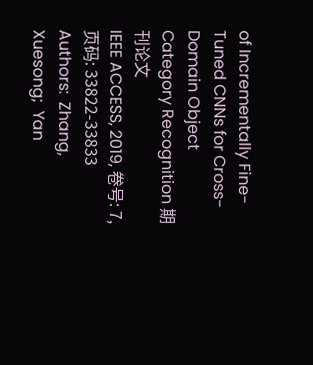of Incrementally Fine-Tuned CNNs for Cross-Domain Object Category Recognition 期刊论文
IEEE ACCESS, 2019, 卷号: 7, 页码: 33822-33833
Authors:  Zhang, Xuesong;  Yan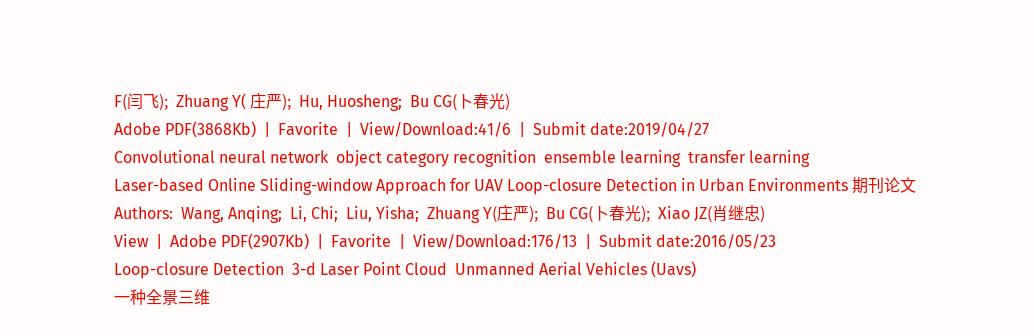F(闫飞);  Zhuang Y( 庄严);  Hu, Huosheng;  Bu CG(卜春光)
Adobe PDF(3868Kb)  |  Favorite  |  View/Download:41/6  |  Submit date:2019/04/27
Convolutional neural network  object category recognition  ensemble learning  transfer learning
Laser-based Online Sliding-window Approach for UAV Loop-closure Detection in Urban Environments 期刊论文
Authors:  Wang, Anqing;  Li, Chi;  Liu, Yisha;  Zhuang Y(庄严);  Bu CG(卜春光);  Xiao JZ(肖继忠)
View  |  Adobe PDF(2907Kb)  |  Favorite  |  View/Download:176/13  |  Submit date:2016/05/23
Loop-closure Detection  3-d Laser Point Cloud  Unmanned Aerial Vehicles (Uavs)
一种全景三维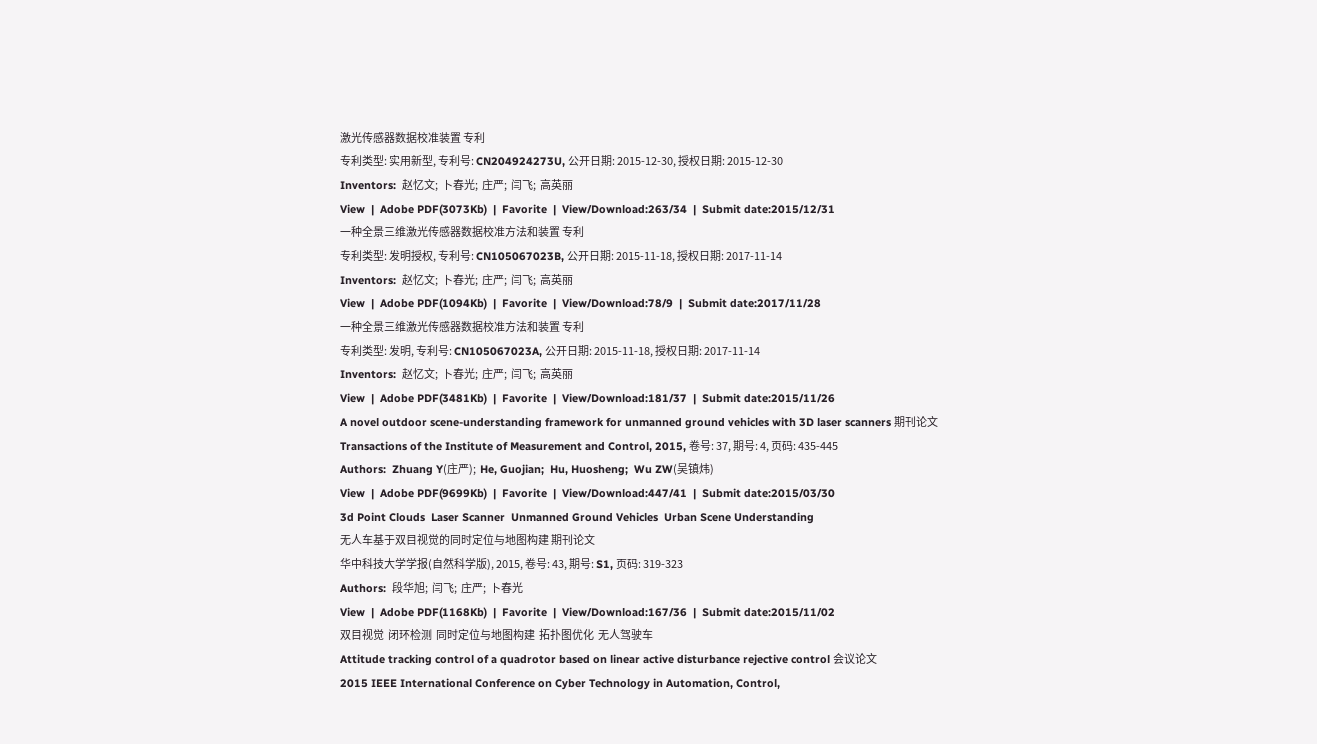激光传感器数据校准装置 专利
专利类型: 实用新型, 专利号: CN204924273U, 公开日期: 2015-12-30, 授权日期: 2015-12-30
Inventors:  赵忆文;  卜春光;  庄严;  闫飞;  高英丽
View  |  Adobe PDF(3073Kb)  |  Favorite  |  View/Download:263/34  |  Submit date:2015/12/31
一种全景三维激光传感器数据校准方法和装置 专利
专利类型: 发明授权, 专利号: CN105067023B, 公开日期: 2015-11-18, 授权日期: 2017-11-14
Inventors:  赵忆文;  卜春光;  庄严;  闫飞;  高英丽
View  |  Adobe PDF(1094Kb)  |  Favorite  |  View/Download:78/9  |  Submit date:2017/11/28
一种全景三维激光传感器数据校准方法和装置 专利
专利类型: 发明, 专利号: CN105067023A, 公开日期: 2015-11-18, 授权日期: 2017-11-14
Inventors:  赵忆文;  卜春光;  庄严;  闫飞;  高英丽
View  |  Adobe PDF(3481Kb)  |  Favorite  |  View/Download:181/37  |  Submit date:2015/11/26
A novel outdoor scene-understanding framework for unmanned ground vehicles with 3D laser scanners 期刊论文
Transactions of the Institute of Measurement and Control, 2015, 卷号: 37, 期号: 4, 页码: 435-445
Authors:  Zhuang Y(庄严);  He, Guojian;  Hu, Huosheng;  Wu ZW(吴镇炜)
View  |  Adobe PDF(9699Kb)  |  Favorite  |  View/Download:447/41  |  Submit date:2015/03/30
3d Point Clouds  Laser Scanner  Unmanned Ground Vehicles  Urban Scene Understanding
无人车基于双目视觉的同时定位与地图构建 期刊论文
华中科技大学学报(自然科学版), 2015, 卷号: 43, 期号: S1, 页码: 319-323
Authors:  段华旭;  闫飞;  庄严;  卜春光
View  |  Adobe PDF(1168Kb)  |  Favorite  |  View/Download:167/36  |  Submit date:2015/11/02
双目视觉  闭环检测  同时定位与地图构建  拓扑图优化  无人驾驶车
Attitude tracking control of a quadrotor based on linear active disturbance rejective control 会议论文
2015 IEEE International Conference on Cyber Technology in Automation, Control,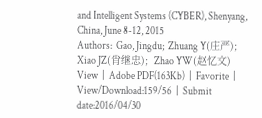and Intelligent Systems (CYBER), Shenyang, China, June 8-12, 2015
Authors:  Gao, Jingdu;  Zhuang Y(庄严);  Xiao JZ(肖继忠);  Zhao YW(赵忆文)
View  |  Adobe PDF(163Kb)  |  Favorite  |  View/Download:159/56  |  Submit date:2016/04/30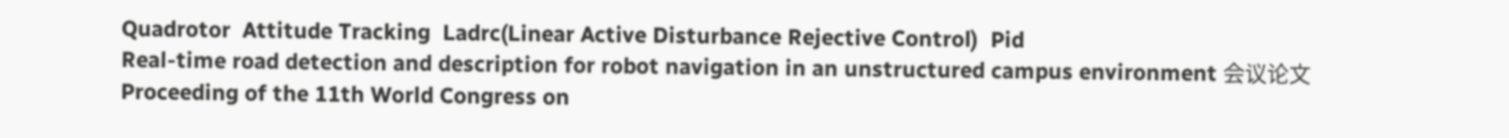Quadrotor  Attitude Tracking  Ladrc(Linear Active Disturbance Rejective Control)  Pid
Real-time road detection and description for robot navigation in an unstructured campus environment 会议论文
Proceeding of the 11th World Congress on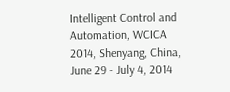Intelligent Control and Automation, WCICA 2014, Shenyang, China, June 29 - July 4, 2014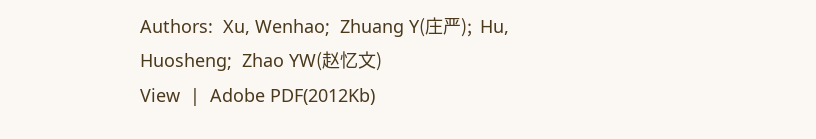Authors:  Xu, Wenhao;  Zhuang Y(庄严);  Hu, Huosheng;  Zhao YW(赵忆文)
View  |  Adobe PDF(2012Kb)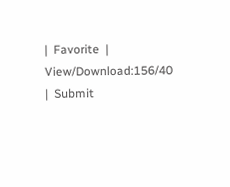|  Favorite  |  View/Download:156/40  |  Submit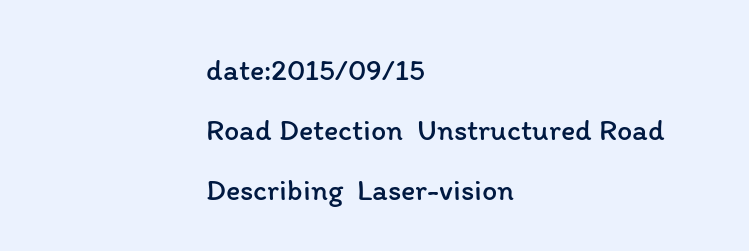date:2015/09/15
Road Detection  Unstructured Road Describing  Laser-vision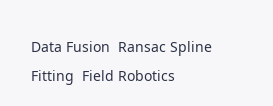Data Fusion  Ransac Spline Fitting  Field Robotics